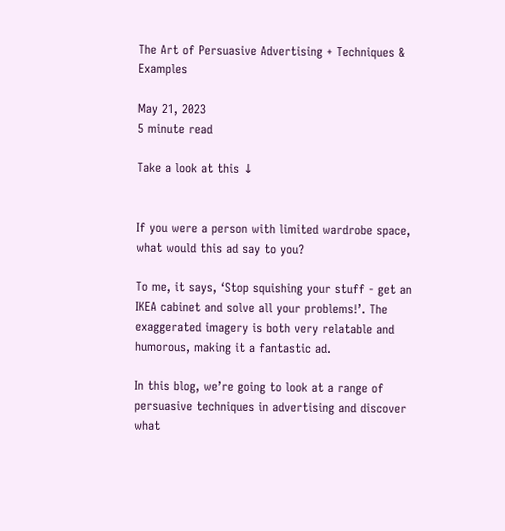The Art of Persuasive Advertising + Techniques & Examples

May 21, 2023
5 minute read

Take a look at this ↓


If you were a person with limited wardrobe space, what would this ad say to you?

To me, it says, ‘Stop squishing your stuff - get an IKEA cabinet and solve all your problems!’. The exaggerated imagery is both very relatable and humorous, making it a fantastic ad.

In this blog, we’re going to look at a range of persuasive techniques in advertising and discover what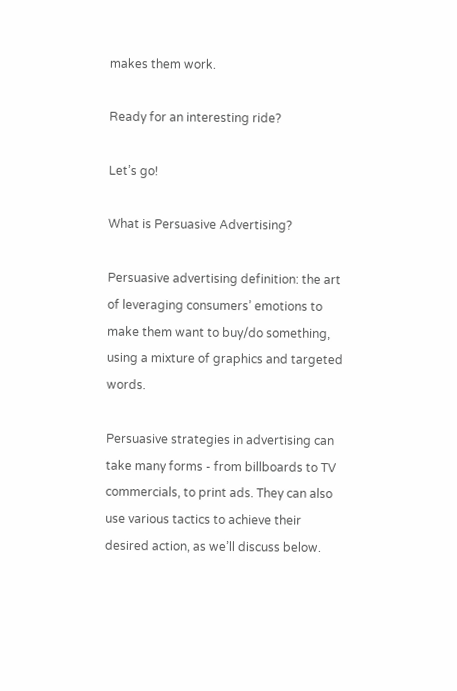makes them work.

Ready for an interesting ride?

Let’s go!

What is Persuasive Advertising?

Persuasive advertising definition: the art of leveraging consumers’ emotions to make them want to buy/do something, using a mixture of graphics and targeted words.

Persuasive strategies in advertising can take many forms - from billboards to TV commercials, to print ads. They can also use various tactics to achieve their desired action, as we’ll discuss below.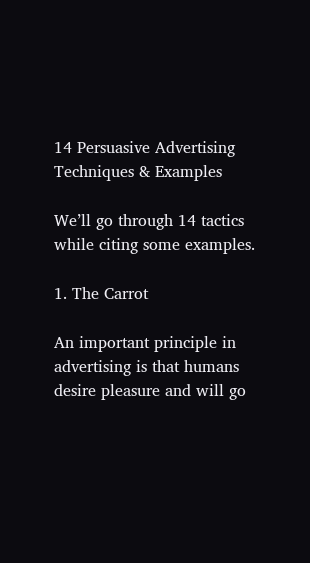14 Persuasive Advertising Techniques & Examples

We’ll go through 14 tactics while citing some examples.

1. The Carrot

An important principle in advertising is that humans desire pleasure and will go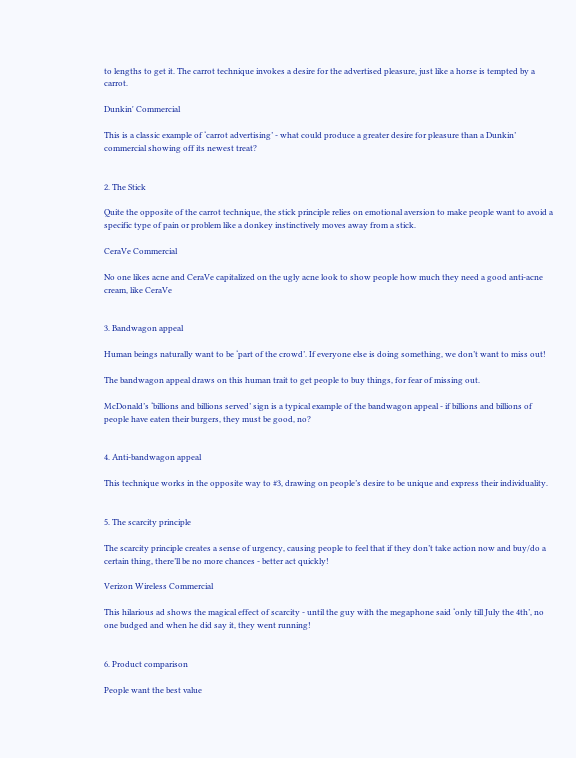to lengths to get it. The carrot technique invokes a desire for the advertised pleasure, just like a horse is tempted by a carrot.

Dunkin' Commercial

This is a classic example of ‘carrot advertising’ - what could produce a greater desire for pleasure than a Dunkin’ commercial showing off its newest treat?


2. The Stick

Quite the opposite of the carrot technique, the stick principle relies on emotional aversion to make people want to avoid a specific type of pain or problem like a donkey instinctively moves away from a stick.

CeraVe Commercial

No one likes acne and CeraVe capitalized on the ugly acne look to show people how much they need a good anti-acne cream, like CeraVe


3. Bandwagon appeal

Human beings naturally want to be ‘part of the crowd’. If everyone else is doing something, we don’t want to miss out!

The bandwagon appeal draws on this human trait to get people to buy things, for fear of missing out.

McDonald’s ‘billions and billions served’ sign is a typical example of the bandwagon appeal - if billions and billions of people have eaten their burgers, they must be good, no?


4. Anti-bandwagon appeal

This technique works in the opposite way to #3, drawing on people’s desire to be unique and express their individuality.


5. The scarcity principle

The scarcity principle creates a sense of urgency, causing people to feel that if they don’t take action now and buy/do a certain thing, there’ll be no more chances - better act quickly!

Verizon Wireless Commercial

This hilarious ad shows the magical effect of scarcity - until the guy with the megaphone said ‘only till July the 4th’, no one budged and when he did say it, they went running!


6. Product comparison

People want the best value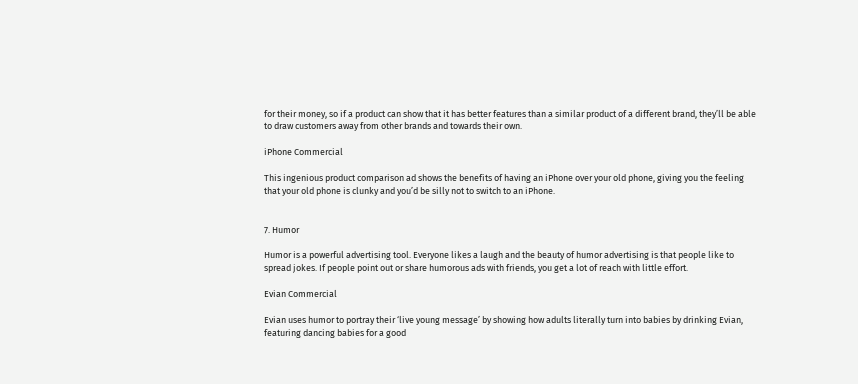for their money, so if a product can show that it has better features than a similar product of a different brand, they’ll be able to draw customers away from other brands and towards their own.

iPhone Commercial

This ingenious product comparison ad shows the benefits of having an iPhone over your old phone, giving you the feeling that your old phone is clunky and you’d be silly not to switch to an iPhone.


7. Humor

Humor is a powerful advertising tool. Everyone likes a laugh and the beauty of humor advertising is that people like to spread jokes. If people point out or share humorous ads with friends, you get a lot of reach with little effort.

Evian Commercial

Evian uses humor to portray their ‘live young message’ by showing how adults literally turn into babies by drinking Evian, featuring dancing babies for a good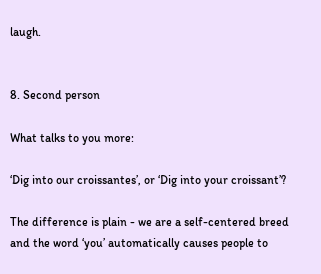laugh.


8. Second person

What talks to you more:

‘Dig into our croissantes’, or ‘Dig into your croissant’?

The difference is plain - we are a self-centered breed and the word ‘you’ automatically causes people to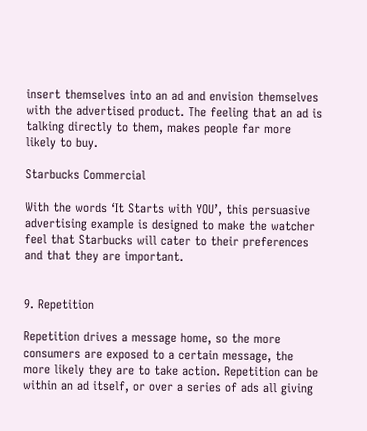insert themselves into an ad and envision themselves with the advertised product. The feeling that an ad is talking directly to them, makes people far more likely to buy.

Starbucks Commercial

With the words ‘It Starts with YOU’, this persuasive advertising example is designed to make the watcher feel that Starbucks will cater to their preferences and that they are important.


9. Repetition

Repetition drives a message home, so the more consumers are exposed to a certain message, the more likely they are to take action. Repetition can be within an ad itself, or over a series of ads all giving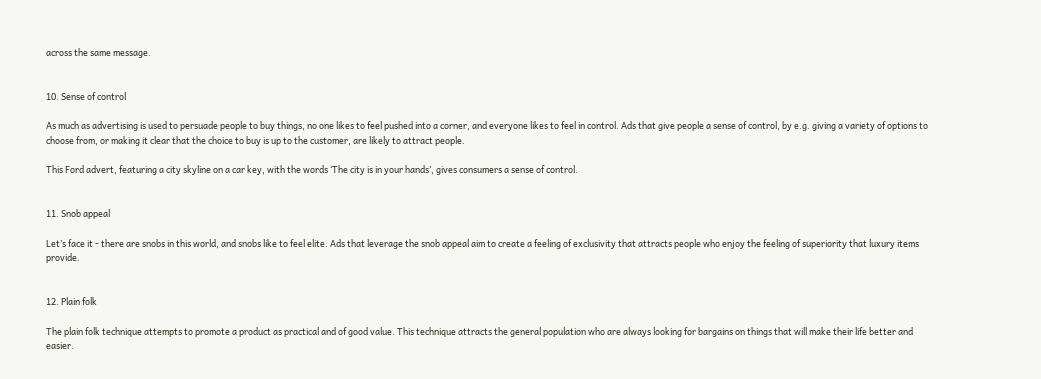across the same message.


10. Sense of control

As much as advertising is used to persuade people to buy things, no one likes to feel pushed into a corner, and everyone likes to feel in control. Ads that give people a sense of control, by e.g. giving a variety of options to choose from, or making it clear that the choice to buy is up to the customer, are likely to attract people.

This Ford advert, featuring a city skyline on a car key, with the words ‘The city is in your hands’, gives consumers a sense of control.


11. Snob appeal

Let’s face it - there are snobs in this world, and snobs like to feel elite. Ads that leverage the snob appeal aim to create a feeling of exclusivity that attracts people who enjoy the feeling of superiority that luxury items provide.


12. Plain folk

The plain folk technique attempts to promote a product as practical and of good value. This technique attracts the general population who are always looking for bargains on things that will make their life better and easier.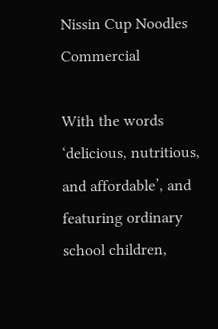Nissin Cup Noodles Commercial

With the words ‘delicious, nutritious, and affordable’, and featuring ordinary school children,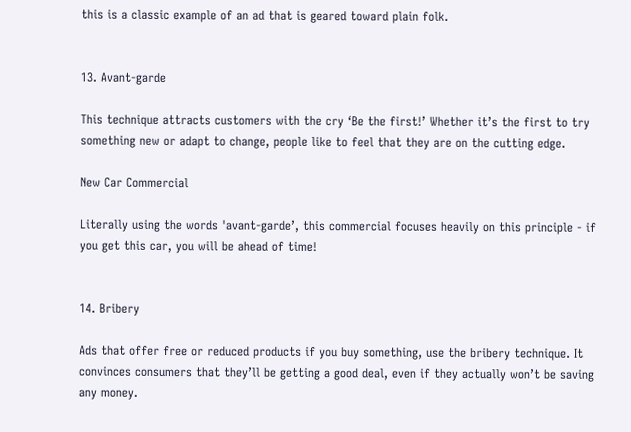this is a classic example of an ad that is geared toward plain folk.


13. Avant-garde

This technique attracts customers with the cry ‘Be the first!’ Whether it’s the first to try something new or adapt to change, people like to feel that they are on the cutting edge.

New Car Commercial

Literally using the words 'avant-garde’, this commercial focuses heavily on this principle - if you get this car, you will be ahead of time!


14. Bribery

Ads that offer free or reduced products if you buy something, use the bribery technique. It convinces consumers that they’ll be getting a good deal, even if they actually won’t be saving any money.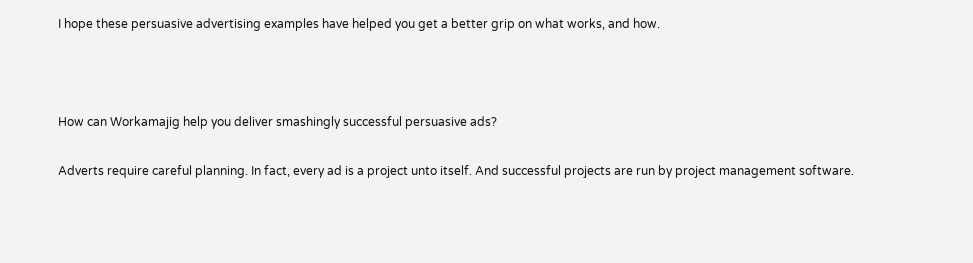I hope these persuasive advertising examples have helped you get a better grip on what works, and how.



How can Workamajig help you deliver smashingly successful persuasive ads?

Adverts require careful planning. In fact, every ad is a project unto itself. And successful projects are run by project management software.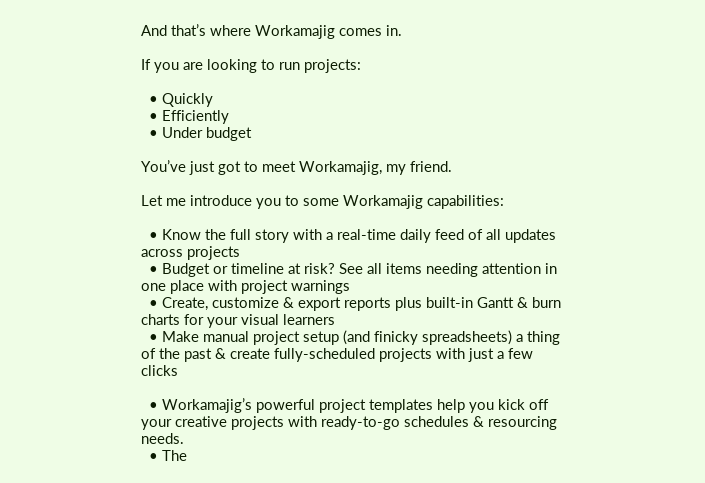And that’s where Workamajig comes in.

If you are looking to run projects:

  • Quickly
  • Efficiently
  • Under budget

You’ve just got to meet Workamajig, my friend.

Let me introduce you to some Workamajig capabilities:

  • Know the full story with a real-time daily feed of all updates across projects
  • Budget or timeline at risk? See all items needing attention in one place with project warnings
  • Create, customize & export reports plus built-in Gantt & burn charts for your visual learners
  • Make manual project setup (and finicky spreadsheets) a thing of the past & create fully-scheduled projects with just a few clicks

  • Workamajig’s powerful project templates help you kick off your creative projects with ready-to-go schedules & resourcing needs.
  • The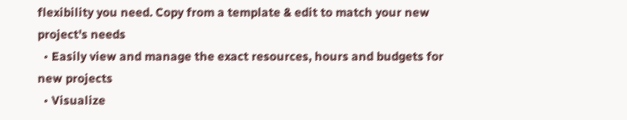flexibility you need. Copy from a template & edit to match your new project's needs
  • Easily view and manage the exact resources, hours and budgets for new projects
  • Visualize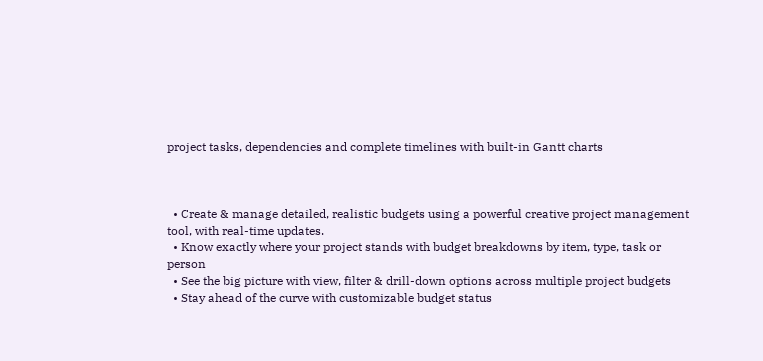project tasks, dependencies and complete timelines with built-in Gantt charts



  • Create & manage detailed, realistic budgets using a powerful creative project management tool, with real-time updates.
  • Know exactly where your project stands with budget breakdowns by item, type, task or person
  • See the big picture with view, filter & drill-down options across multiple project budgets
  • Stay ahead of the curve with customizable budget status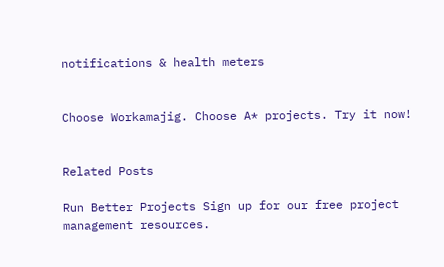notifications & health meters


Choose Workamajig. Choose A* projects. Try it now!


Related Posts

Run Better Projects Sign up for our free project management resources.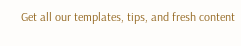Get all our templates, tips, and fresh content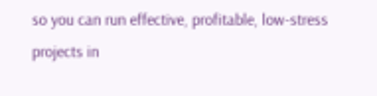so you can run effective, profitable, low-stress projects in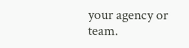your agency or team.